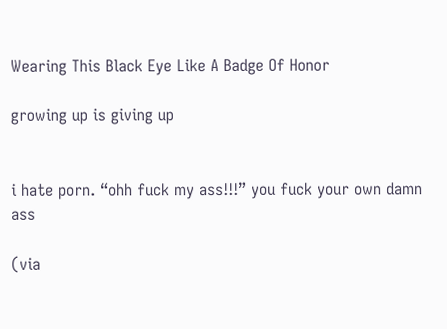Wearing This Black Eye Like A Badge Of Honor

growing up is giving up


i hate porn. “ohh fuck my ass!!!” you fuck your own damn ass

(via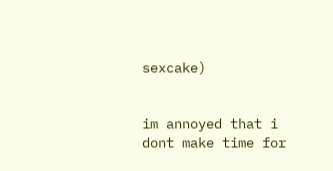sexcake)


im annoyed that i dont make time for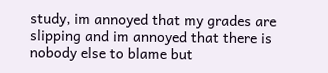study, im annoyed that my grades are slipping and im annoyed that there is nobody else to blame but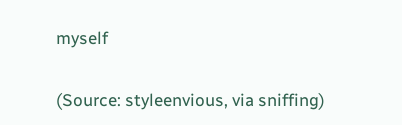myself

(Source: styleenvious, via sniffing)